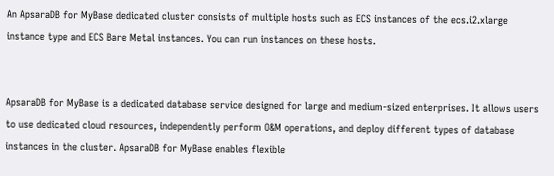An ApsaraDB for MyBase dedicated cluster consists of multiple hosts such as ECS instances of the ecs.i2.xlarge instance type and ECS Bare Metal instances. You can run instances on these hosts.


ApsaraDB for MyBase is a dedicated database service designed for large and medium-sized enterprises. It allows users to use dedicated cloud resources, independently perform O&M operations, and deploy different types of database instances in the cluster. ApsaraDB for MyBase enables flexible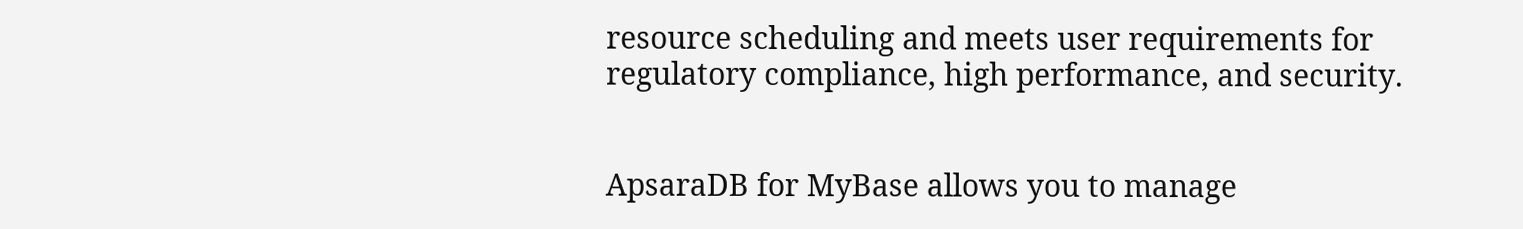resource scheduling and meets user requirements for regulatory compliance, high performance, and security.


ApsaraDB for MyBase allows you to manage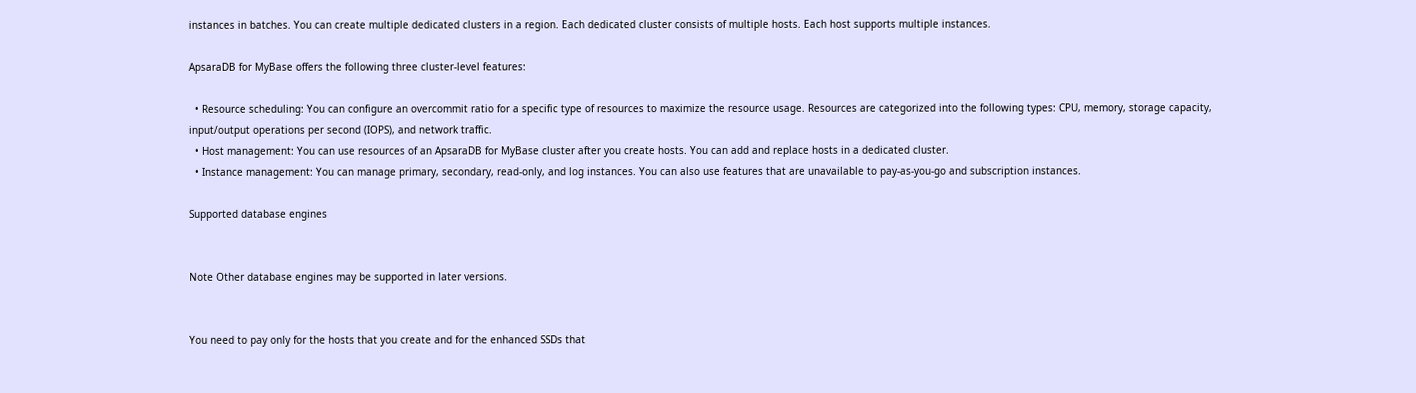instances in batches. You can create multiple dedicated clusters in a region. Each dedicated cluster consists of multiple hosts. Each host supports multiple instances.

ApsaraDB for MyBase offers the following three cluster-level features:

  • Resource scheduling: You can configure an overcommit ratio for a specific type of resources to maximize the resource usage. Resources are categorized into the following types: CPU, memory, storage capacity, input/output operations per second (IOPS), and network traffic.
  • Host management: You can use resources of an ApsaraDB for MyBase cluster after you create hosts. You can add and replace hosts in a dedicated cluster.
  • Instance management: You can manage primary, secondary, read-only, and log instances. You can also use features that are unavailable to pay-as-you-go and subscription instances.

Supported database engines


Note Other database engines may be supported in later versions.


You need to pay only for the hosts that you create and for the enhanced SSDs that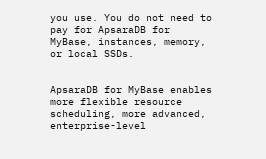you use. You do not need to pay for ApsaraDB for MyBase, instances, memory, or local SSDs.


ApsaraDB for MyBase enables more flexible resource scheduling, more advanced, enterprise-level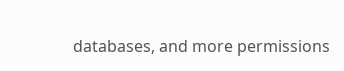databases, and more permissions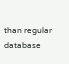than regular database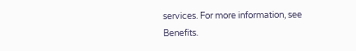services. For more information, see Benefits.